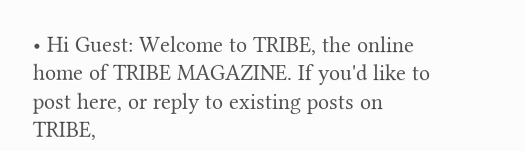• Hi Guest: Welcome to TRIBE, the online home of TRIBE MAGAZINE. If you'd like to post here, or reply to existing posts on TRIBE,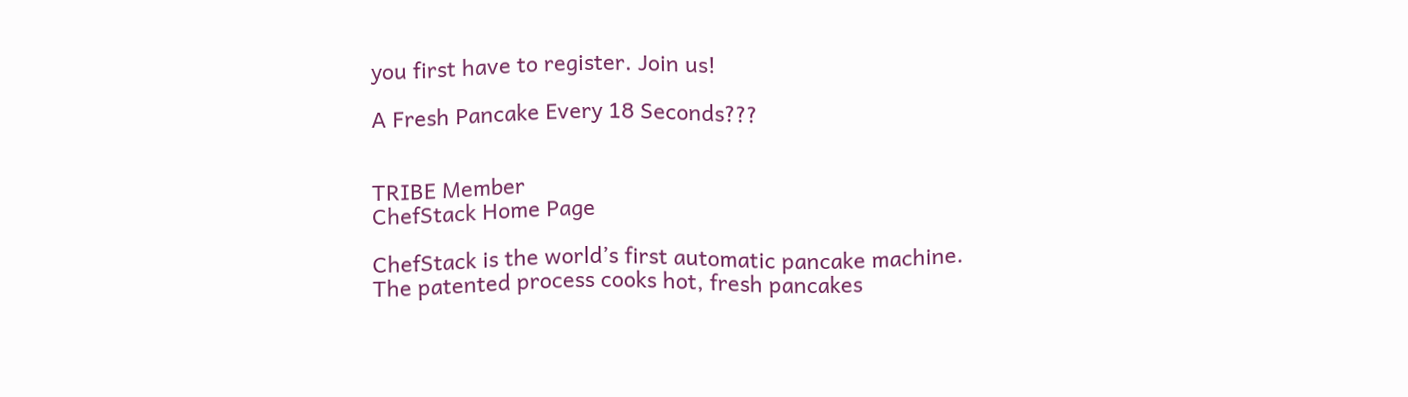you first have to register. Join us!

A Fresh Pancake Every 18 Seconds???


TRIBE Member
ChefStack Home Page

ChefStack is the world’s first automatic pancake machine.
The patented process cooks hot, fresh pancakes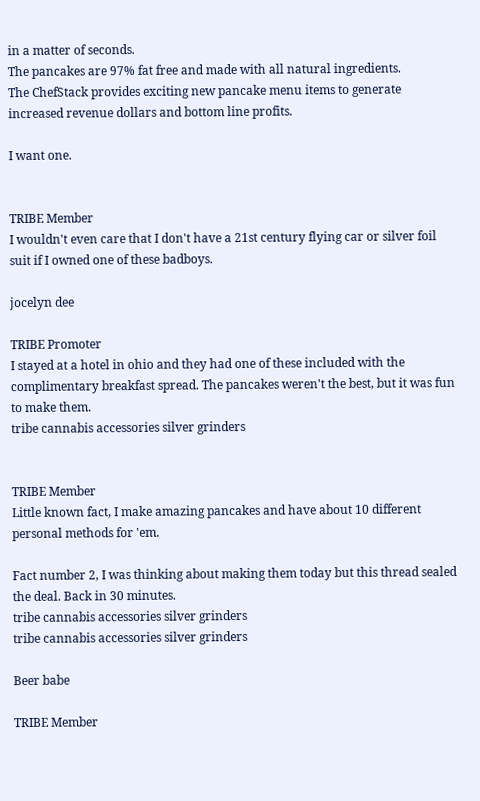in a matter of seconds.
The pancakes are 97% fat free and made with all natural ingredients.
The ChefStack provides exciting new pancake menu items to generate increased revenue dollars and bottom line profits.

I want one.


TRIBE Member
I wouldn't even care that I don't have a 21st century flying car or silver foil suit if I owned one of these badboys.

jocelyn dee

TRIBE Promoter
I stayed at a hotel in ohio and they had one of these included with the complimentary breakfast spread. The pancakes weren't the best, but it was fun to make them.
tribe cannabis accessories silver grinders


TRIBE Member
Little known fact, I make amazing pancakes and have about 10 different personal methods for 'em.

Fact number 2, I was thinking about making them today but this thread sealed the deal. Back in 30 minutes.
tribe cannabis accessories silver grinders
tribe cannabis accessories silver grinders

Beer babe

TRIBE Member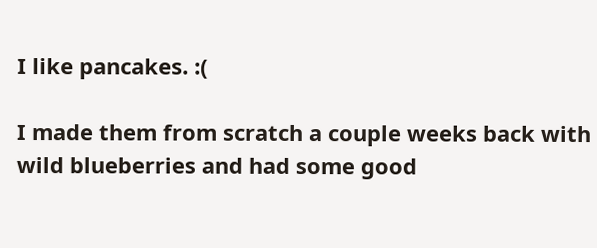I like pancakes. :(

I made them from scratch a couple weeks back with wild blueberries and had some good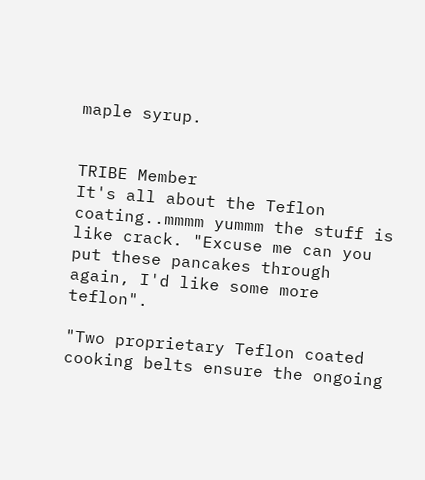maple syrup.


TRIBE Member
It's all about the Teflon coating..mmmm yummm the stuff is like crack. "Excuse me can you put these pancakes through again, I'd like some more teflon".

"Two proprietary Teflon coated cooking belts ensure the ongoing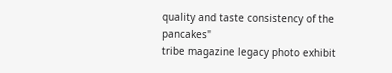quality and taste consistency of the pancakes"
tribe magazine legacy photo exhibit